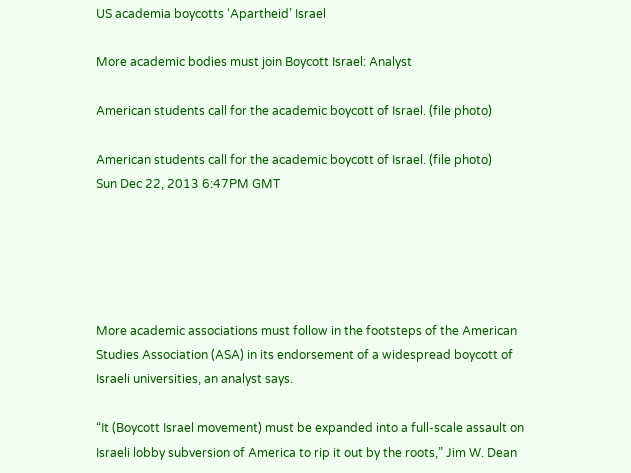US academia boycotts ‘Apartheid’ Israel

More academic bodies must join Boycott Israel: Analyst

American students call for the academic boycott of Israel. (file photo)

American students call for the academic boycott of Israel. (file photo)
Sun Dec 22, 2013 6:47PM GMT





More academic associations must follow in the footsteps of the American Studies Association (ASA) in its endorsement of a widespread boycott of Israeli universities, an analyst says.

“It (Boycott Israel movement) must be expanded into a full-scale assault on Israeli lobby subversion of America to rip it out by the roots,” Jim W. Dean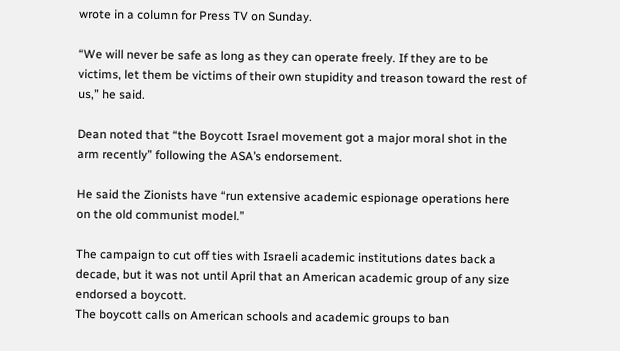wrote in a column for Press TV on Sunday.

“We will never be safe as long as they can operate freely. If they are to be victims, let them be victims of their own stupidity and treason toward the rest of us,” he said.

Dean noted that “the Boycott Israel movement got a major moral shot in the arm recently” following the ASA’s endorsement.

He said the Zionists have “run extensive academic espionage operations here on the old communist model.”

The campaign to cut off ties with Israeli academic institutions dates back a decade, but it was not until April that an American academic group of any size endorsed a boycott.
The boycott calls on American schools and academic groups to ban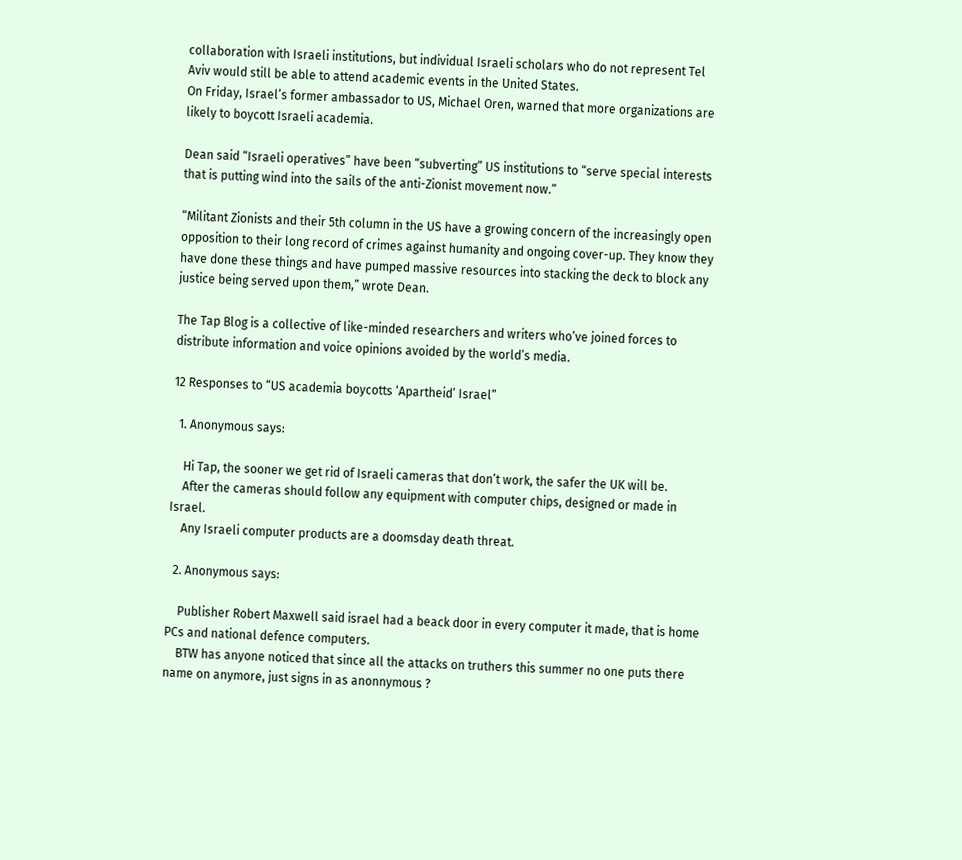collaboration with Israeli institutions, but individual Israeli scholars who do not represent Tel Aviv would still be able to attend academic events in the United States.
On Friday, Israel’s former ambassador to US, Michael Oren, warned that more organizations are likely to boycott Israeli academia.

Dean said “Israeli operatives” have been “subverting” US institutions to “serve special interests that is putting wind into the sails of the anti-Zionist movement now.”

“Militant Zionists and their 5th column in the US have a growing concern of the increasingly open opposition to their long record of crimes against humanity and ongoing cover-up. They know they have done these things and have pumped massive resources into stacking the deck to block any justice being served upon them,” wrote Dean.

The Tap Blog is a collective of like-minded researchers and writers who’ve joined forces to distribute information and voice opinions avoided by the world’s media.

12 Responses to “US academia boycotts ‘Apartheid’ Israel”

  1. Anonymous says:

    Hi Tap, the sooner we get rid of Israeli cameras that don’t work, the safer the UK will be.
    After the cameras should follow any equipment with computer chips, designed or made in Israel.
    Any Israeli computer products are a doomsday death threat.

  2. Anonymous says:

    Publisher Robert Maxwell said israel had a beack door in every computer it made, that is home PCs and national defence computers.
    BTW has anyone noticed that since all the attacks on truthers this summer no one puts there name on anymore, just signs in as anonnymous ?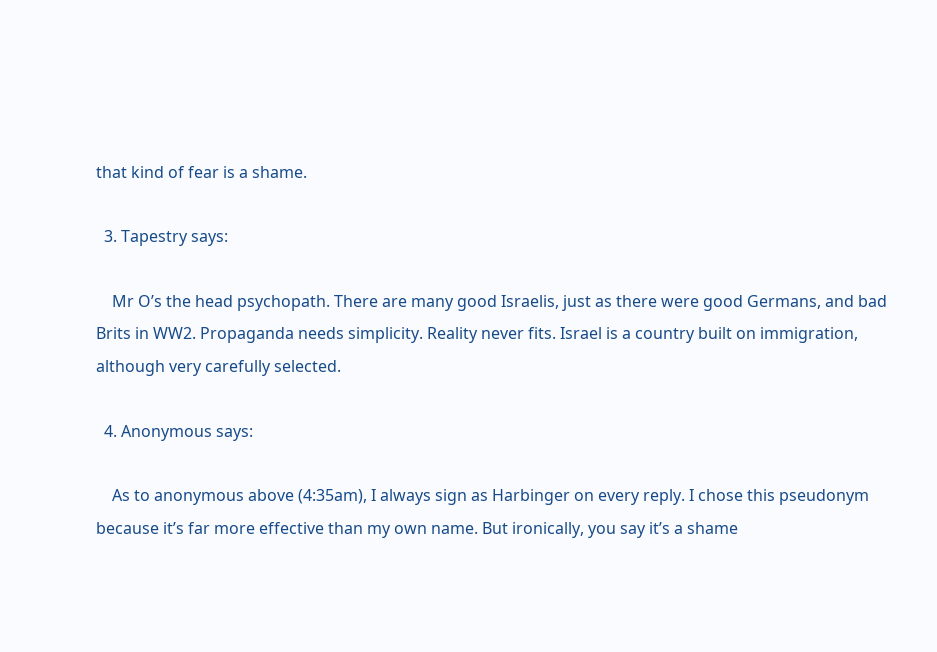that kind of fear is a shame.

  3. Tapestry says:

    Mr O’s the head psychopath. There are many good Israelis, just as there were good Germans, and bad Brits in WW2. Propaganda needs simplicity. Reality never fits. Israel is a country built on immigration, although very carefully selected.

  4. Anonymous says:

    As to anonymous above (4:35am), I always sign as Harbinger on every reply. I chose this pseudonym because it’s far more effective than my own name. But ironically, you say it’s a shame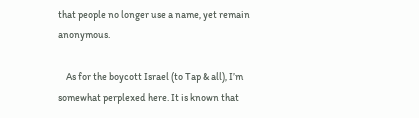that people no longer use a name, yet remain anonymous.

    As for the boycott Israel (to Tap & all), I’m somewhat perplexed here. It is known that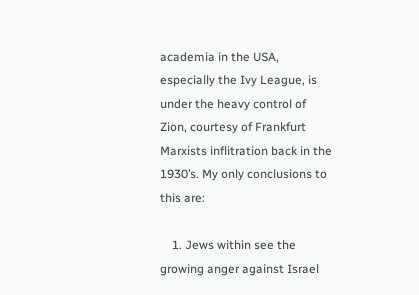academia in the USA, especially the Ivy League, is under the heavy control of Zion, courtesy of Frankfurt Marxists inflitration back in the 1930’s. My only conclusions to this are:

    1. Jews within see the growing anger against Israel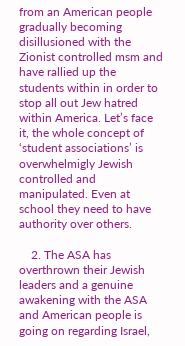from an American people gradually becoming disillusioned with the Zionist controlled msm and have rallied up the students within in order to stop all out Jew hatred within America. Let’s face it, the whole concept of ‘student associations’ is overwhelmigly Jewish controlled and manipulated. Even at school they need to have authority over others.

    2. The ASA has overthrown their Jewish leaders and a genuine awakening with the ASA and American people is going on regarding Israel,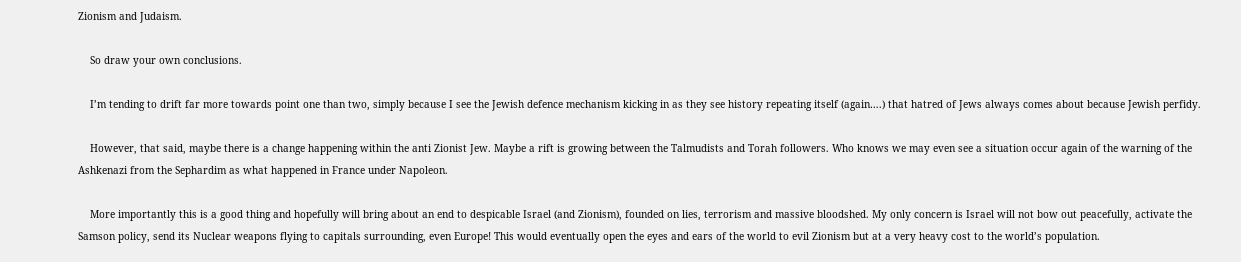Zionism and Judaism.

    So draw your own conclusions.

    I’m tending to drift far more towards point one than two, simply because I see the Jewish defence mechanism kicking in as they see history repeating itself (again….) that hatred of Jews always comes about because Jewish perfidy.

    However, that said, maybe there is a change happening within the anti Zionist Jew. Maybe a rift is growing between the Talmudists and Torah followers. Who knows we may even see a situation occur again of the warning of the Ashkenazi from the Sephardim as what happened in France under Napoleon.

    More importantly this is a good thing and hopefully will bring about an end to despicable Israel (and Zionism), founded on lies, terrorism and massive bloodshed. My only concern is Israel will not bow out peacefully, activate the Samson policy, send its Nuclear weapons flying to capitals surrounding, even Europe! This would eventually open the eyes and ears of the world to evil Zionism but at a very heavy cost to the world’s population.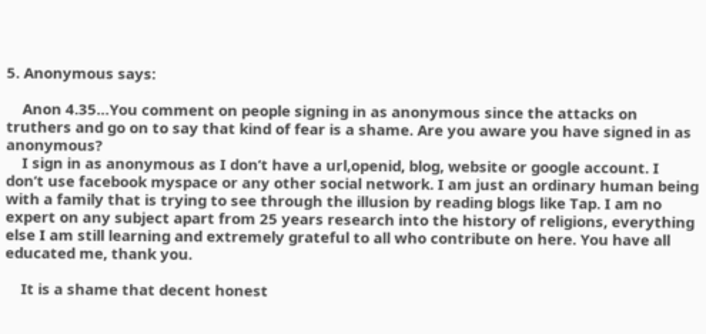5. Anonymous says:

    Anon 4.35…You comment on people signing in as anonymous since the attacks on truthers and go on to say that kind of fear is a shame. Are you aware you have signed in as anonymous?
    I sign in as anonymous as I don’t have a url,openid, blog, website or google account. I don’t use facebook myspace or any other social network. I am just an ordinary human being with a family that is trying to see through the illusion by reading blogs like Tap. I am no expert on any subject apart from 25 years research into the history of religions, everything else I am still learning and extremely grateful to all who contribute on here. You have all educated me, thank you.

    It is a shame that decent honest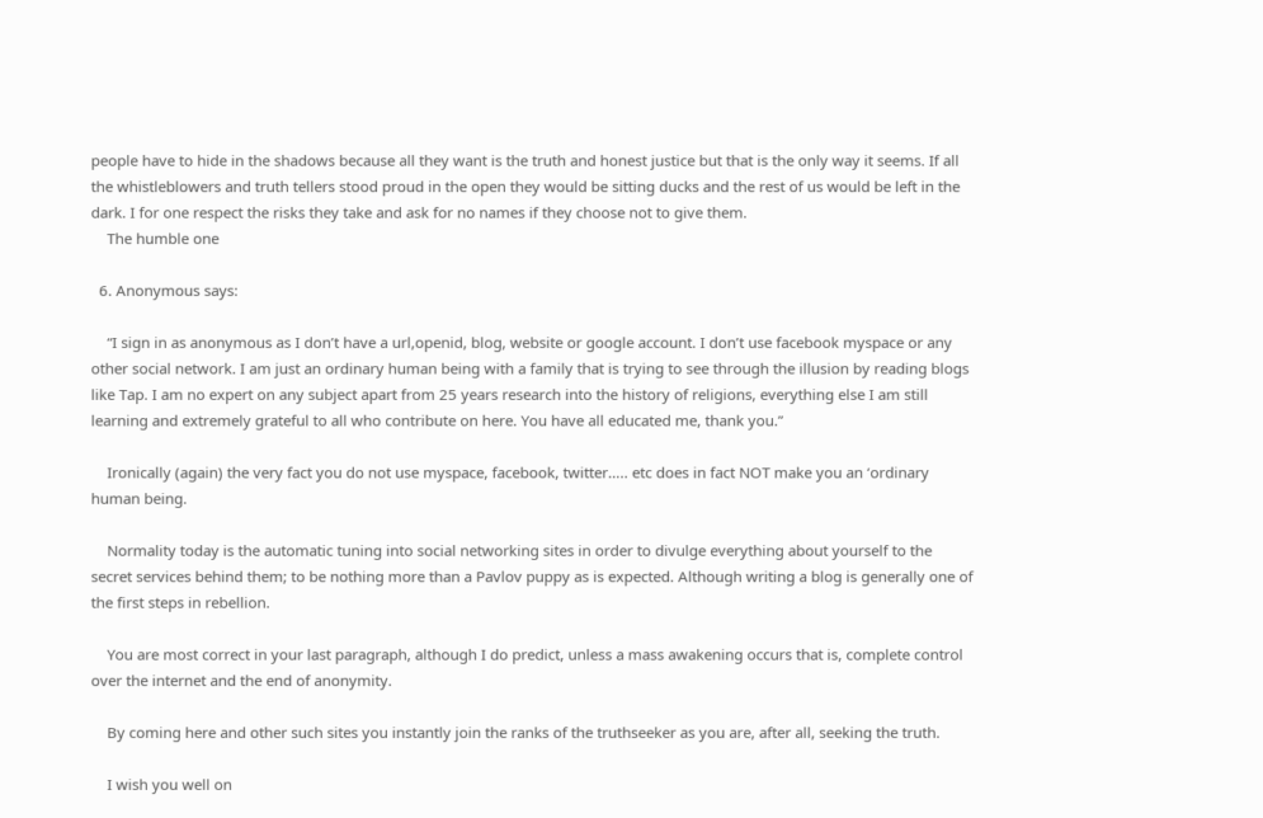people have to hide in the shadows because all they want is the truth and honest justice but that is the only way it seems. If all the whistleblowers and truth tellers stood proud in the open they would be sitting ducks and the rest of us would be left in the dark. I for one respect the risks they take and ask for no names if they choose not to give them.
    The humble one

  6. Anonymous says:

    “I sign in as anonymous as I don’t have a url,openid, blog, website or google account. I don’t use facebook myspace or any other social network. I am just an ordinary human being with a family that is trying to see through the illusion by reading blogs like Tap. I am no expert on any subject apart from 25 years research into the history of religions, everything else I am still learning and extremely grateful to all who contribute on here. You have all educated me, thank you.”

    Ironically (again) the very fact you do not use myspace, facebook, twitter….. etc does in fact NOT make you an ‘ordinary human being.

    Normality today is the automatic tuning into social networking sites in order to divulge everything about yourself to the secret services behind them; to be nothing more than a Pavlov puppy as is expected. Although writing a blog is generally one of the first steps in rebellion.

    You are most correct in your last paragraph, although I do predict, unless a mass awakening occurs that is, complete control over the internet and the end of anonymity.

    By coming here and other such sites you instantly join the ranks of the truthseeker as you are, after all, seeking the truth.

    I wish you well on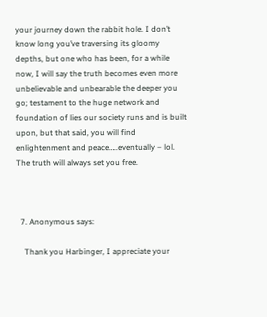your journey down the rabbit hole. I don’t know long you’ve traversing its gloomy depths, but one who has been, for a while now, I will say the truth becomes even more unbelievable and unbearable the deeper you go; testament to the huge network and foundation of lies our society runs and is built upon, but that said, you will find enlightenment and peace…..eventually – lol. The truth will always set you free.



  7. Anonymous says:

    Thank you Harbinger, I appreciate your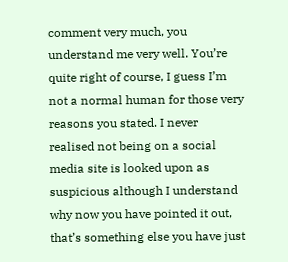comment very much, you understand me very well. You’re quite right of course, I guess I’m not a normal human for those very reasons you stated. I never realised not being on a social media site is looked upon as suspicious although I understand why now you have pointed it out, that’s something else you have just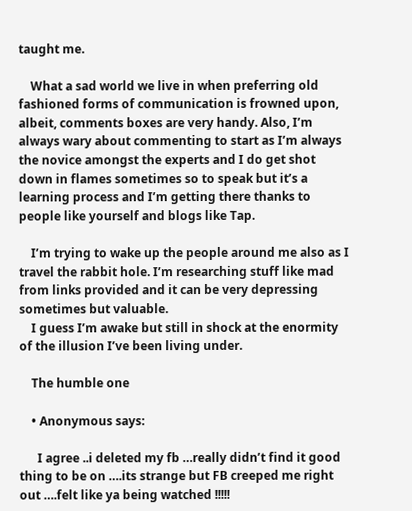taught me.

    What a sad world we live in when preferring old fashioned forms of communication is frowned upon, albeit, comments boxes are very handy. Also, I’m always wary about commenting to start as I’m always the novice amongst the experts and I do get shot down in flames sometimes so to speak but it’s a learning process and I’m getting there thanks to people like yourself and blogs like Tap.

    I’m trying to wake up the people around me also as I travel the rabbit hole. I’m researching stuff like mad from links provided and it can be very depressing sometimes but valuable.
    I guess I’m awake but still in shock at the enormity of the illusion I’ve been living under.

    The humble one

    • Anonymous says:

      I agree ..i deleted my fb …really didn’t find it good thing to be on ….its strange but FB creeped me right out ….felt like ya being watched !!!!!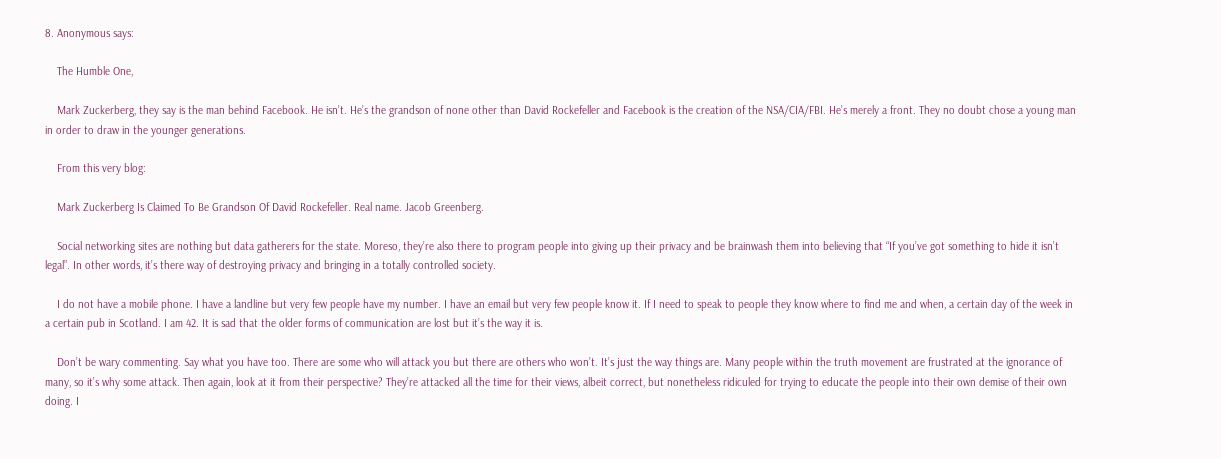8. Anonymous says:

    The Humble One,

    Mark Zuckerberg, they say is the man behind Facebook. He isn’t. He’s the grandson of none other than David Rockefeller and Facebook is the creation of the NSA/CIA/FBI. He’s merely a front. They no doubt chose a young man in order to draw in the younger generations.

    From this very blog:

    Mark Zuckerberg Is Claimed To Be Grandson Of David Rockefeller. Real name. Jacob Greenberg.

    Social networking sites are nothing but data gatherers for the state. Moreso, they’re also there to program people into giving up their privacy and be brainwash them into believing that “If you’ve got something to hide it isn’t legal”. In other words, it’s there way of destroying privacy and bringing in a totally controlled society.

    I do not have a mobile phone. I have a landline but very few people have my number. I have an email but very few people know it. If I need to speak to people they know where to find me and when, a certain day of the week in a certain pub in Scotland. I am 42. It is sad that the older forms of communication are lost but it’s the way it is.

    Don’t be wary commenting. Say what you have too. There are some who will attack you but there are others who won’t. It’s just the way things are. Many people within the truth movement are frustrated at the ignorance of many, so it’s why some attack. Then again, look at it from their perspective? They’re attacked all the time for their views, albeit correct, but nonetheless ridiculed for trying to educate the people into their own demise of their own doing. I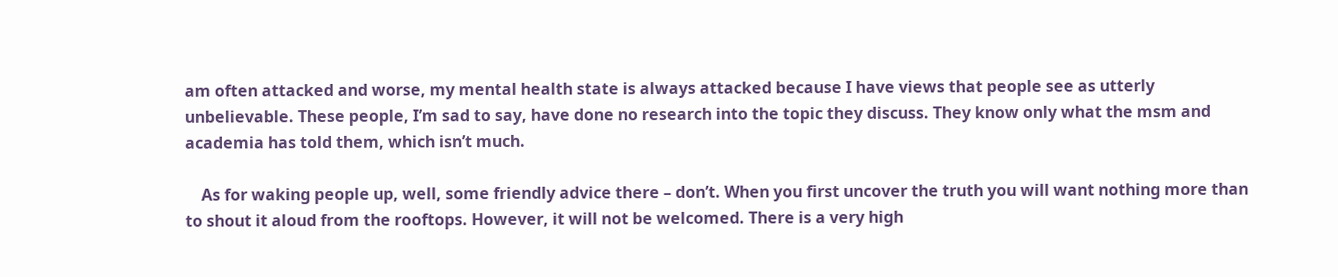am often attacked and worse, my mental health state is always attacked because I have views that people see as utterly unbelievable. These people, I’m sad to say, have done no research into the topic they discuss. They know only what the msm and academia has told them, which isn’t much.

    As for waking people up, well, some friendly advice there – don’t. When you first uncover the truth you will want nothing more than to shout it aloud from the rooftops. However, it will not be welcomed. There is a very high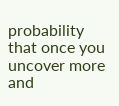probability that once you uncover more and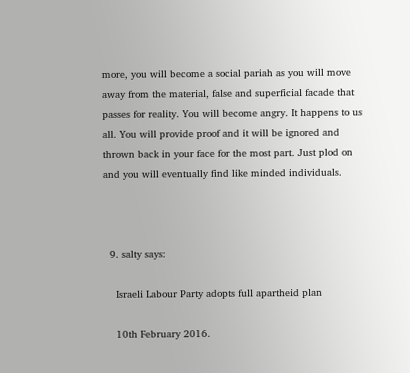more, you will become a social pariah as you will move away from the material, false and superficial facade that passes for reality. You will become angry. It happens to us all. You will provide proof and it will be ignored and thrown back in your face for the most part. Just plod on and you will eventually find like minded individuals.



  9. salty says:

    Israeli Labour Party adopts full apartheid plan

    10th February 2016.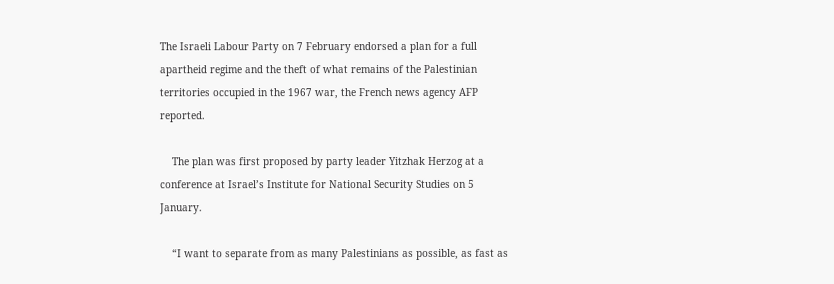The Israeli Labour Party on 7 February endorsed a plan for a full apartheid regime and the theft of what remains of the Palestinian territories occupied in the 1967 war, the French news agency AFP reported.

    The plan was first proposed by party leader Yitzhak Herzog at a conference at Israel’s Institute for National Security Studies on 5 January.

    “I want to separate from as many Palestinians as possible, as fast as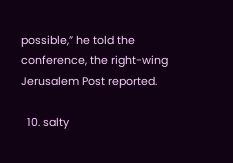possible,” he told the conference, the right-wing Jerusalem Post reported.

  10. salty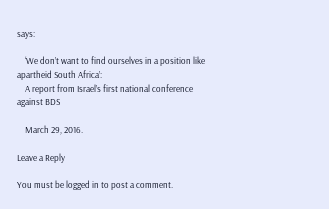says:

    ‘We don’t want to find ourselves in a position like apartheid South Africa’:
    A report from Israel’s first national conference against BDS

    March 29, 2016.

Leave a Reply

You must be logged in to post a comment.